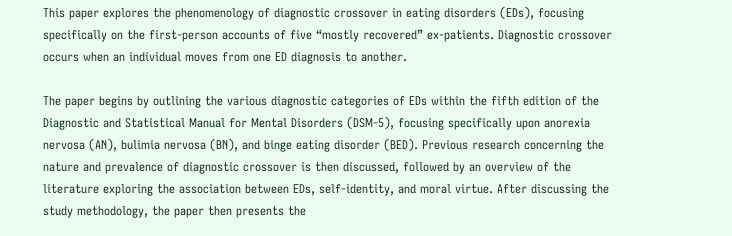This paper explores the phenomenology of diagnostic crossover in eating disorders (EDs), focusing specifically on the first-person accounts of five “mostly recovered” ex-patients. Diagnostic crossover occurs when an individual moves from one ED diagnosis to another.

The paper begins by outlining the various diagnostic categories of EDs within the fifth edition of the Diagnostic and Statistical Manual for Mental Disorders (DSM-5), focusing specifically upon anorexia nervosa (AN), bulimia nervosa (BN), and binge eating disorder (BED). Previous research concerning the nature and prevalence of diagnostic crossover is then discussed, followed by an overview of the literature exploring the association between EDs, self-identity, and moral virtue. After discussing the study methodology, the paper then presents the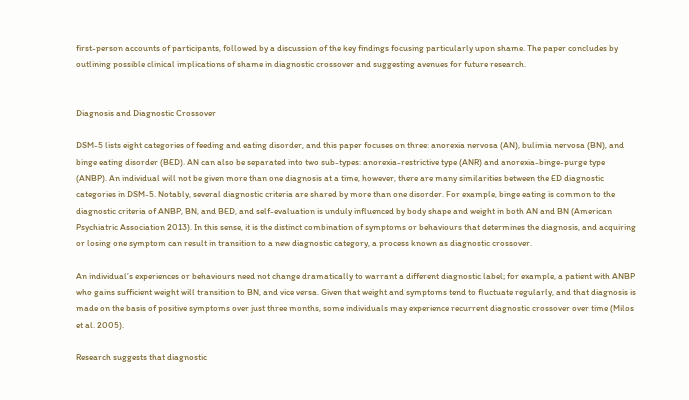first-person accounts of participants, followed by a discussion of the key findings focusing particularly upon shame. The paper concludes by outlining possible clinical implications of shame in diagnostic crossover and suggesting avenues for future research.


Diagnosis and Diagnostic Crossover

DSM-5 lists eight categories of feeding and eating disorder, and this paper focuses on three: anorexia nervosa (AN), bulimia nervosa (BN), and binge eating disorder (BED). AN can also be separated into two sub-types: anorexia-restrictive type (ANR) and anorexia-binge-purge type (ANBP). An individual will not be given more than one diagnosis at a time, however, there are many similarities between the ED diagnostic categories in DSM-5. Notably, several diagnostic criteria are shared by more than one disorder. For example, binge eating is common to the diagnostic criteria of ANBP, BN, and BED, and self-evaluation is unduly influenced by body shape and weight in both AN and BN (American Psychiatric Association 2013). In this sense, it is the distinct combination of symptoms or behaviours that determines the diagnosis, and acquiring or losing one symptom can result in transition to a new diagnostic category, a process known as diagnostic crossover.

An individual’s experiences or behaviours need not change dramatically to warrant a different diagnostic label; for example, a patient with ANBP who gains sufficient weight will transition to BN, and vice versa. Given that weight and symptoms tend to fluctuate regularly, and that diagnosis is made on the basis of positive symptoms over just three months, some individuals may experience recurrent diagnostic crossover over time (Milos et al. 2005).

Research suggests that diagnostic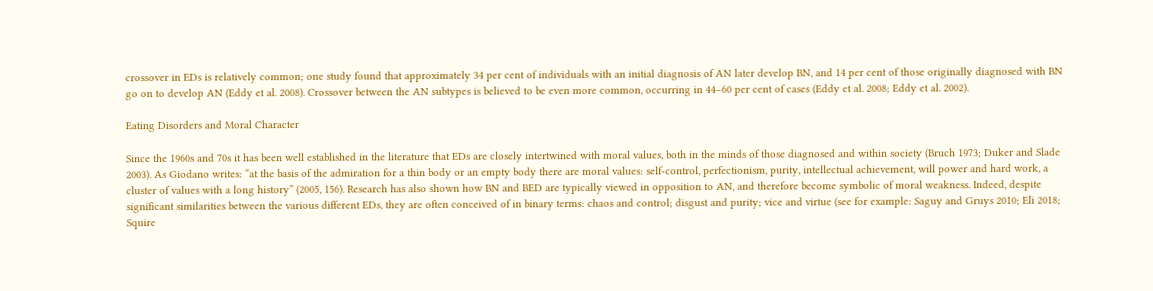crossover in EDs is relatively common; one study found that approximately 34 per cent of individuals with an initial diagnosis of AN later develop BN, and 14 per cent of those originally diagnosed with BN go on to develop AN (Eddy et al. 2008). Crossover between the AN subtypes is believed to be even more common, occurring in 44–60 per cent of cases (Eddy et al. 2008; Eddy et al. 2002).

Eating Disorders and Moral Character

Since the 1960s and 70s it has been well established in the literature that EDs are closely intertwined with moral values, both in the minds of those diagnosed and within society (Bruch 1973; Duker and Slade 2003). As Giodano writes: “at the basis of the admiration for a thin body or an empty body there are moral values: self-control, perfectionism, purity, intellectual achievement, will power and hard work, a cluster of values with a long history” (2005, 156). Research has also shown how BN and BED are typically viewed in opposition to AN, and therefore become symbolic of moral weakness. Indeed, despite significant similarities between the various different EDs, they are often conceived of in binary terms: chaos and control; disgust and purity; vice and virtue (see for example: Saguy and Gruys 2010; Eli 2018; Squire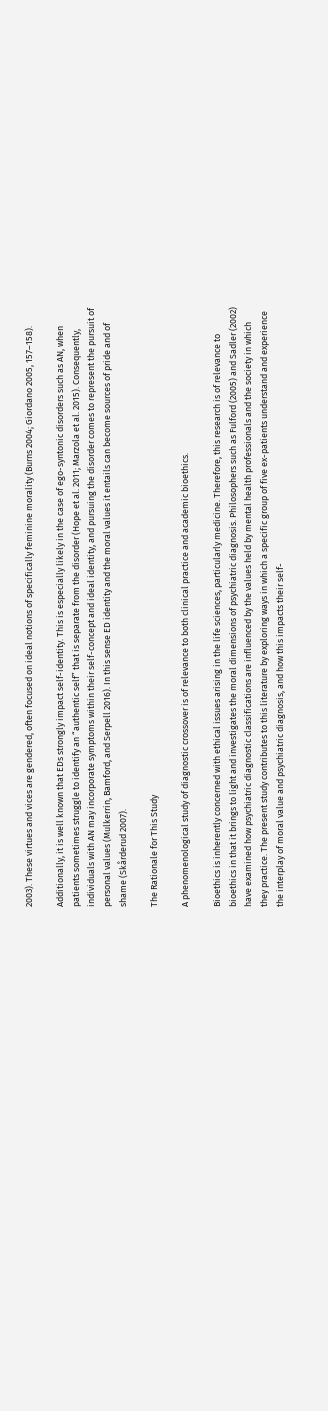2003). These virtues and vices are gendered, often focused on ideal notions of specifically feminine morality (Burns 2004; Giordano 2005, 157–158).

Additionally, it is well known that EDs strongly impact self-identity. This is especially likely in the case of ego-syntonic disorders such as AN, when patients sometimes struggle to identify an “authentic self” that is separate from the disorder (Hope et al. 2011; Marzola et al. 2015). Consequently, individuals with AN may incorporate symptoms within their self-concept and ideal identity, and pursuing the disorder comes to represent the pursuit of personal values (Mulkerrin, Bamford, and Serpell 2016). In this sense ED identity and the moral values it entails can become sources of pride and of shame (Skårderud 2007).

The Rationale for This Study

A phenomenological study of diagnostic crossover is of relevance to both clinical practice and academic bioethics.

Bioethics is inherently concerned with ethical issues arising in the life sciences, particularly medicine. Therefore, this research is of relevance to bioethics in that it brings to light and investigates the moral dimensions of psychiatric diagnosis. Philosophers such as Fulford (2005) and Sadler (2002) have examined how psychiatric diagnostic classifications are influenced by the values held by mental health professionals and the society in which they practice. The present study contributes to this literature by exploring ways in which a specific group of five ex-patients understand and experience the interplay of moral value and psychiatric diagnosis, and how this impacts their self-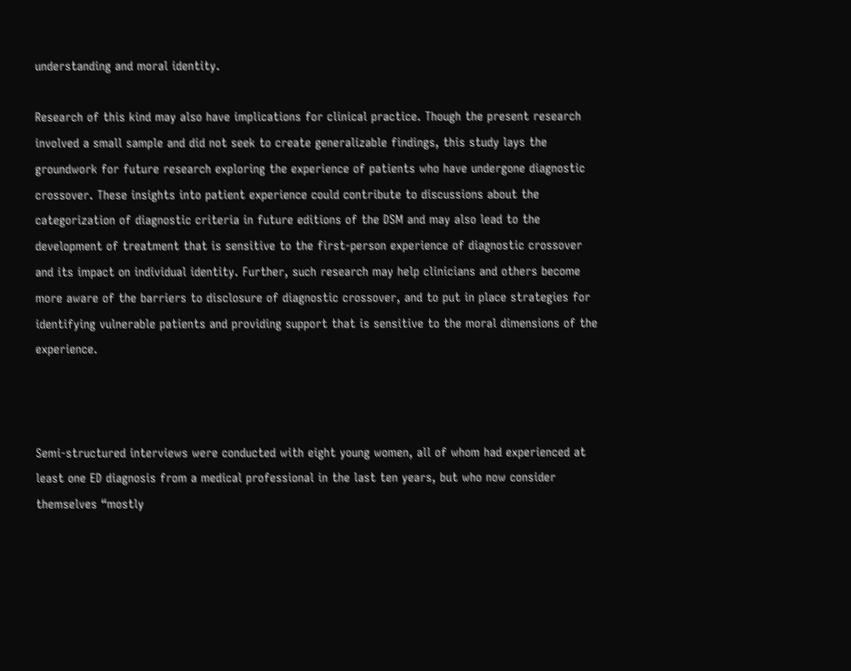understanding and moral identity.

Research of this kind may also have implications for clinical practice. Though the present research involved a small sample and did not seek to create generalizable findings, this study lays the groundwork for future research exploring the experience of patients who have undergone diagnostic crossover. These insights into patient experience could contribute to discussions about the categorization of diagnostic criteria in future editions of the DSM and may also lead to the development of treatment that is sensitive to the first-person experience of diagnostic crossover and its impact on individual identity. Further, such research may help clinicians and others become more aware of the barriers to disclosure of diagnostic crossover, and to put in place strategies for identifying vulnerable patients and providing support that is sensitive to the moral dimensions of the experience.



Semi-structured interviews were conducted with eight young women, all of whom had experienced at least one ED diagnosis from a medical professional in the last ten years, but who now consider themselves “mostly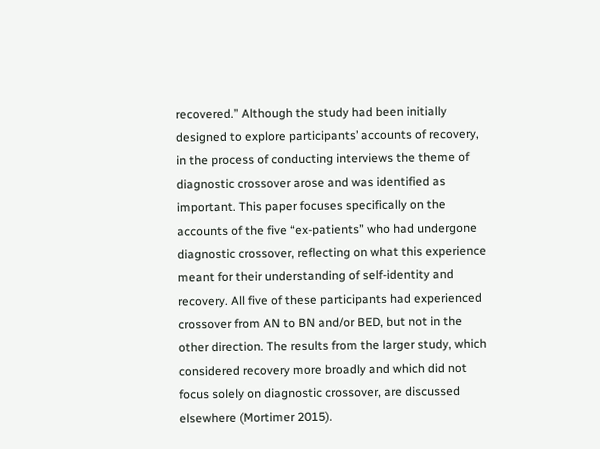recovered.” Although the study had been initially designed to explore participants’ accounts of recovery, in the process of conducting interviews the theme of diagnostic crossover arose and was identified as important. This paper focuses specifically on the accounts of the five “ex-patients” who had undergone diagnostic crossover, reflecting on what this experience meant for their understanding of self-identity and recovery. All five of these participants had experienced crossover from AN to BN and/or BED, but not in the other direction. The results from the larger study, which considered recovery more broadly and which did not focus solely on diagnostic crossover, are discussed elsewhere (Mortimer 2015).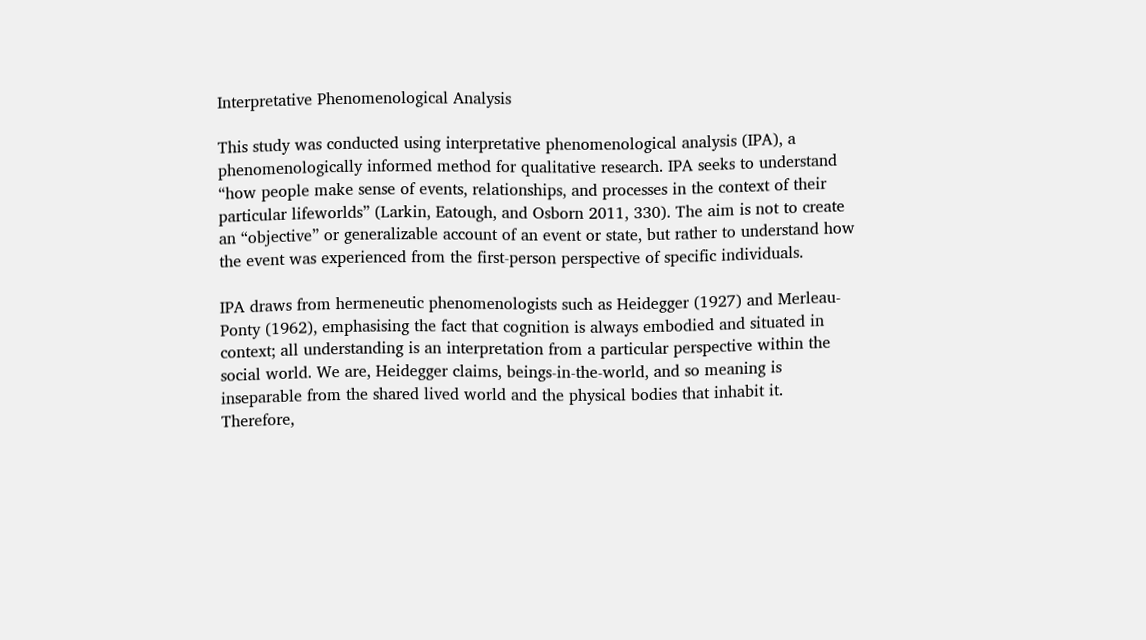Interpretative Phenomenological Analysis

This study was conducted using interpretative phenomenological analysis (IPA), a phenomenologically informed method for qualitative research. IPA seeks to understand “how people make sense of events, relationships, and processes in the context of their particular lifeworlds” (Larkin, Eatough, and Osborn 2011, 330). The aim is not to create an “objective” or generalizable account of an event or state, but rather to understand how the event was experienced from the first-person perspective of specific individuals.

IPA draws from hermeneutic phenomenologists such as Heidegger (1927) and Merleau-Ponty (1962), emphasising the fact that cognition is always embodied and situated in context; all understanding is an interpretation from a particular perspective within the social world. We are, Heidegger claims, beings-in-the-world, and so meaning is inseparable from the shared lived world and the physical bodies that inhabit it. Therefore,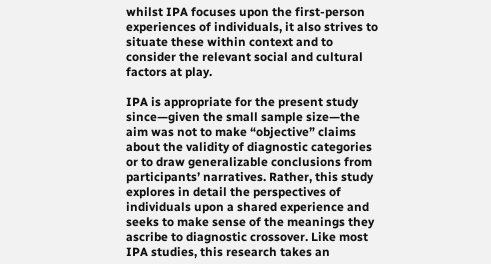whilst IPA focuses upon the first-person experiences of individuals, it also strives to situate these within context and to consider the relevant social and cultural factors at play.

IPA is appropriate for the present study since—given the small sample size—the aim was not to make “objective” claims about the validity of diagnostic categories or to draw generalizable conclusions from participants’ narratives. Rather, this study explores in detail the perspectives of individuals upon a shared experience and seeks to make sense of the meanings they ascribe to diagnostic crossover. Like most IPA studies, this research takes an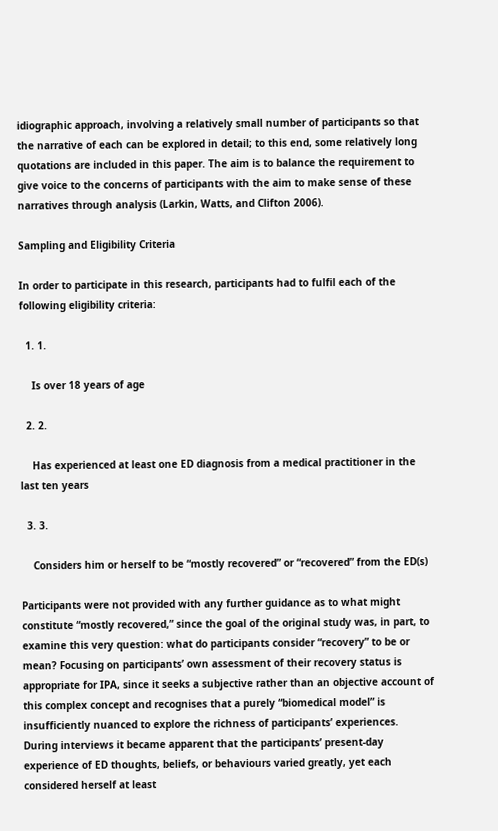idiographic approach, involving a relatively small number of participants so that the narrative of each can be explored in detail; to this end, some relatively long quotations are included in this paper. The aim is to balance the requirement to give voice to the concerns of participants with the aim to make sense of these narratives through analysis (Larkin, Watts, and Clifton 2006).

Sampling and Eligibility Criteria

In order to participate in this research, participants had to fulfil each of the following eligibility criteria:

  1. 1.

    Is over 18 years of age

  2. 2.

    Has experienced at least one ED diagnosis from a medical practitioner in the last ten years

  3. 3.

    Considers him or herself to be “mostly recovered” or “recovered” from the ED(s)

Participants were not provided with any further guidance as to what might constitute “mostly recovered,” since the goal of the original study was, in part, to examine this very question: what do participants consider “recovery” to be or mean? Focusing on participants’ own assessment of their recovery status is appropriate for IPA, since it seeks a subjective rather than an objective account of this complex concept and recognises that a purely “biomedical model” is insufficiently nuanced to explore the richness of participants’ experiences. During interviews it became apparent that the participants’ present-day experience of ED thoughts, beliefs, or behaviours varied greatly, yet each considered herself at least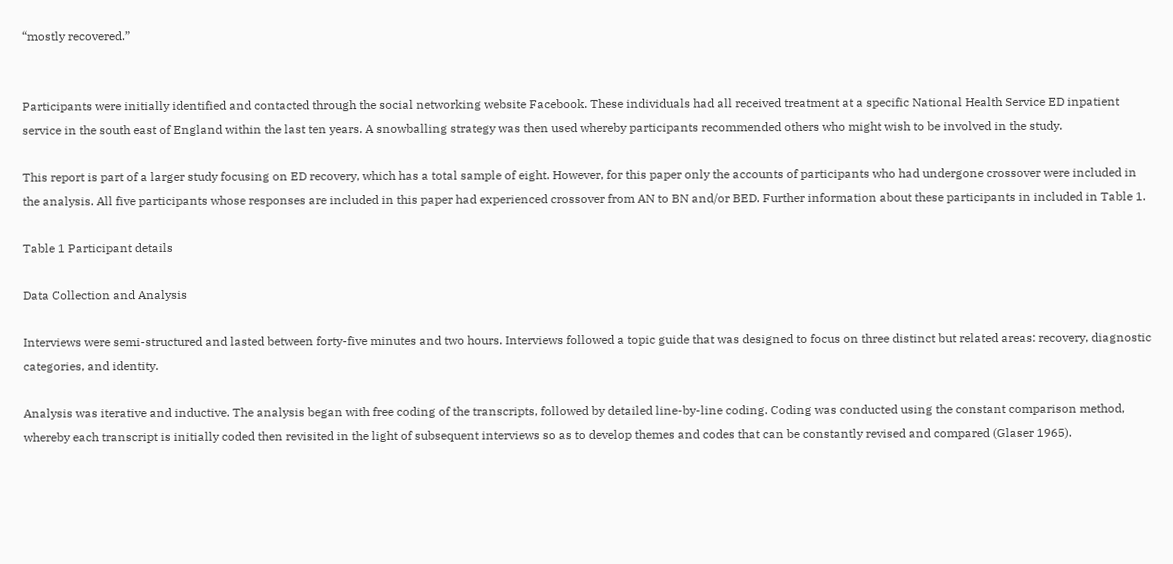“mostly recovered.”


Participants were initially identified and contacted through the social networking website Facebook. These individuals had all received treatment at a specific National Health Service ED inpatient service in the south east of England within the last ten years. A snowballing strategy was then used whereby participants recommended others who might wish to be involved in the study.

This report is part of a larger study focusing on ED recovery, which has a total sample of eight. However, for this paper only the accounts of participants who had undergone crossover were included in the analysis. All five participants whose responses are included in this paper had experienced crossover from AN to BN and/or BED. Further information about these participants in included in Table 1.

Table 1 Participant details

Data Collection and Analysis

Interviews were semi-structured and lasted between forty-five minutes and two hours. Interviews followed a topic guide that was designed to focus on three distinct but related areas: recovery, diagnostic categories, and identity.

Analysis was iterative and inductive. The analysis began with free coding of the transcripts, followed by detailed line-by-line coding. Coding was conducted using the constant comparison method, whereby each transcript is initially coded then revisited in the light of subsequent interviews so as to develop themes and codes that can be constantly revised and compared (Glaser 1965).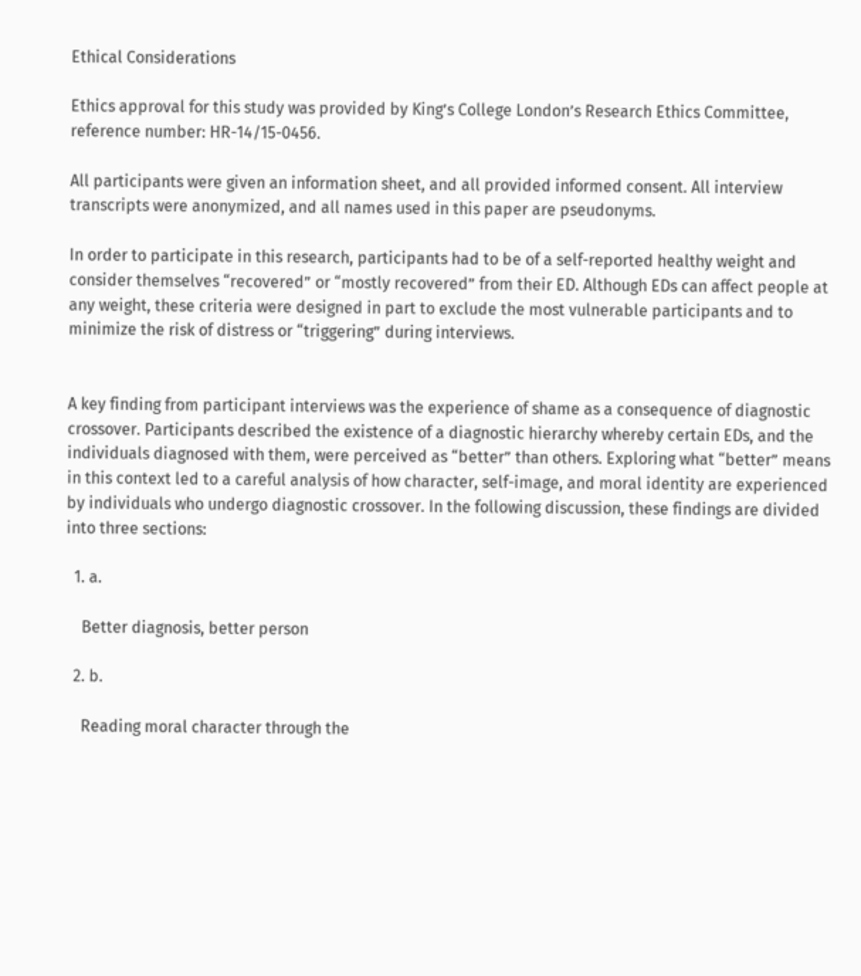Ethical Considerations

Ethics approval for this study was provided by King’s College London’s Research Ethics Committee, reference number: HR-14/15-0456.

All participants were given an information sheet, and all provided informed consent. All interview transcripts were anonymized, and all names used in this paper are pseudonyms.

In order to participate in this research, participants had to be of a self-reported healthy weight and consider themselves “recovered” or “mostly recovered” from their ED. Although EDs can affect people at any weight, these criteria were designed in part to exclude the most vulnerable participants and to minimize the risk of distress or “triggering” during interviews.


A key finding from participant interviews was the experience of shame as a consequence of diagnostic crossover. Participants described the existence of a diagnostic hierarchy whereby certain EDs, and the individuals diagnosed with them, were perceived as “better” than others. Exploring what “better” means in this context led to a careful analysis of how character, self-image, and moral identity are experienced by individuals who undergo diagnostic crossover. In the following discussion, these findings are divided into three sections:

  1. a.

    Better diagnosis, better person

  2. b.

    Reading moral character through the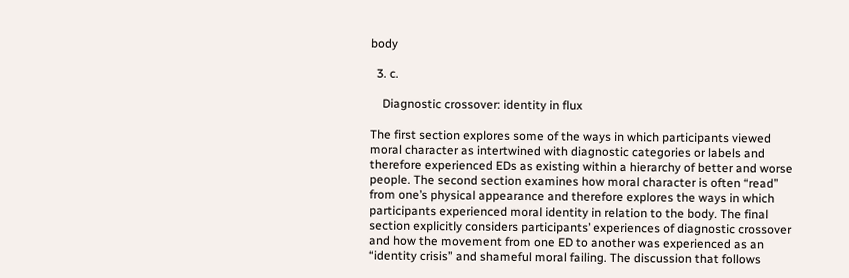body

  3. c.

    Diagnostic crossover: identity in flux

The first section explores some of the ways in which participants viewed moral character as intertwined with diagnostic categories or labels and therefore experienced EDs as existing within a hierarchy of better and worse people. The second section examines how moral character is often “read” from one’s physical appearance and therefore explores the ways in which participants experienced moral identity in relation to the body. The final section explicitly considers participants’ experiences of diagnostic crossover and how the movement from one ED to another was experienced as an “identity crisis” and shameful moral failing. The discussion that follows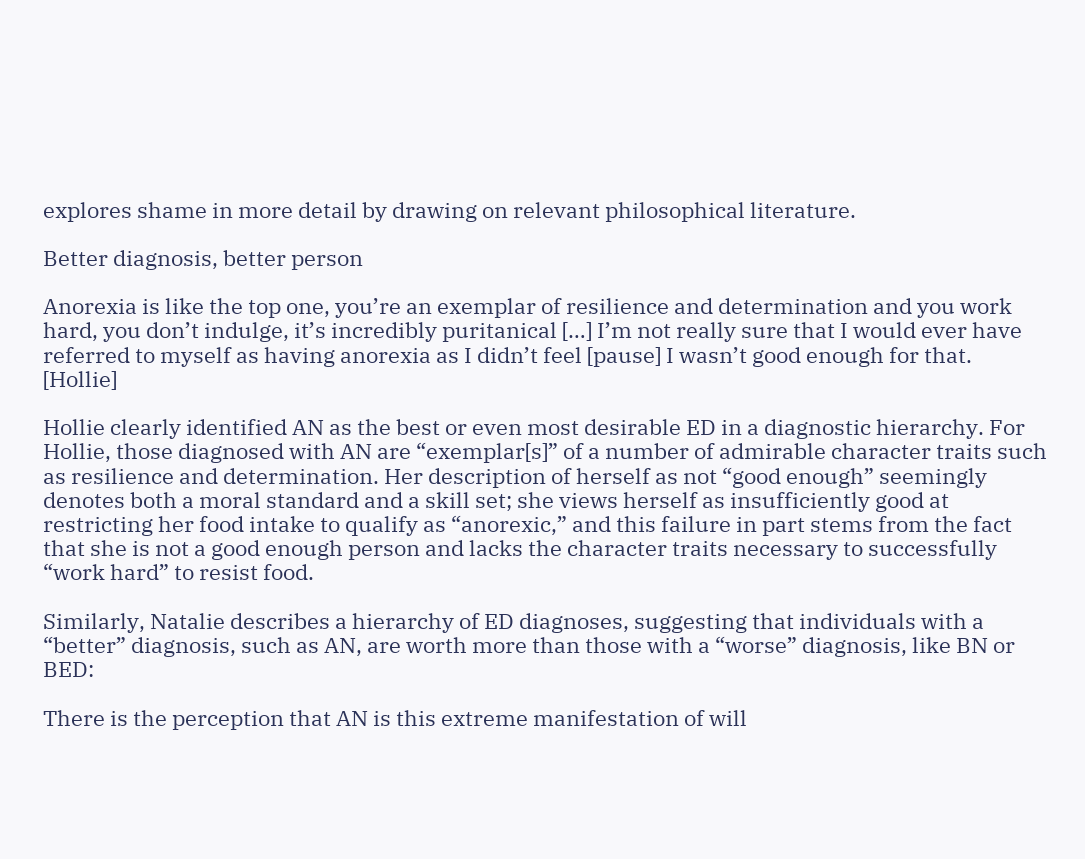explores shame in more detail by drawing on relevant philosophical literature.

Better diagnosis, better person

Anorexia is like the top one, you’re an exemplar of resilience and determination and you work hard, you don’t indulge, it’s incredibly puritanical […] I’m not really sure that I would ever have referred to myself as having anorexia as I didn’t feel [pause] I wasn’t good enough for that. [Hollie]

Hollie clearly identified AN as the best or even most desirable ED in a diagnostic hierarchy. For Hollie, those diagnosed with AN are “exemplar[s]” of a number of admirable character traits such as resilience and determination. Her description of herself as not “good enough” seemingly denotes both a moral standard and a skill set; she views herself as insufficiently good at restricting her food intake to qualify as “anorexic,” and this failure in part stems from the fact that she is not a good enough person and lacks the character traits necessary to successfully “work hard” to resist food.

Similarly, Natalie describes a hierarchy of ED diagnoses, suggesting that individuals with a “better” diagnosis, such as AN, are worth more than those with a “worse” diagnosis, like BN or BED:

There is the perception that AN is this extreme manifestation of will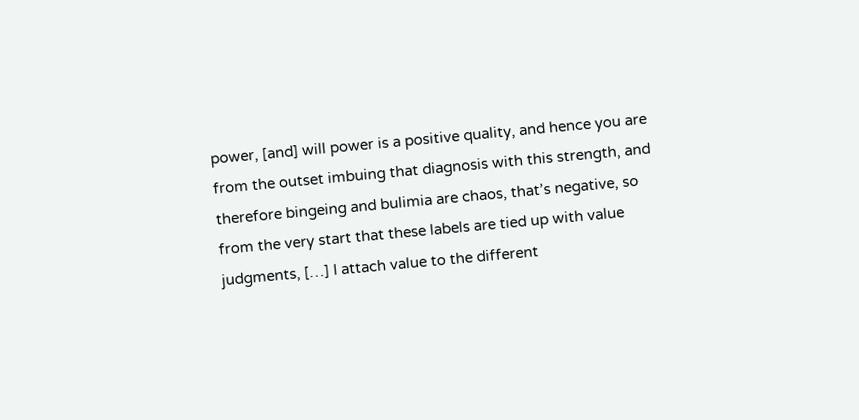power, [and] will power is a positive quality, and hence you are from the outset imbuing that diagnosis with this strength, and therefore bingeing and bulimia are chaos, that’s negative, so from the very start that these labels are tied up with value judgments, […] I attach value to the different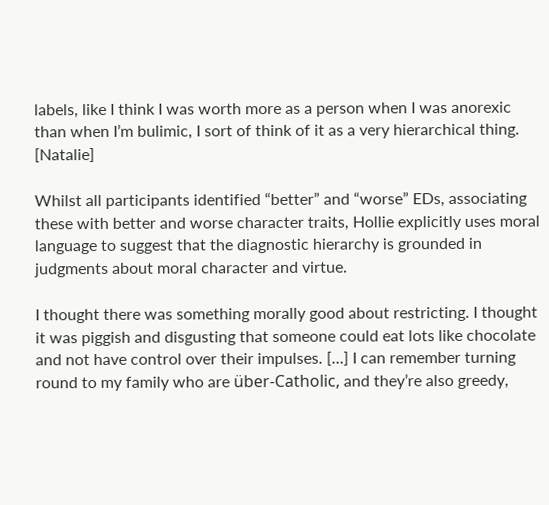labels, like I think I was worth more as a person when I was anorexic than when I’m bulimic, I sort of think of it as a very hierarchical thing. [Natalie]

Whilst all participants identified “better” and “worse” EDs, associating these with better and worse character traits, Hollie explicitly uses moral language to suggest that the diagnostic hierarchy is grounded in judgments about moral character and virtue.

I thought there was something morally good about restricting. I thought it was piggish and disgusting that someone could eat lots like chocolate and not have control over their impulses. […] I can remember turning round to my family who are über-Catholic, and they’re also greedy,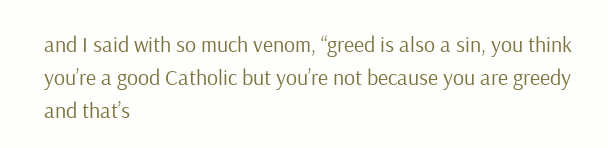and I said with so much venom, “greed is also a sin, you think you’re a good Catholic but you’re not because you are greedy and that’s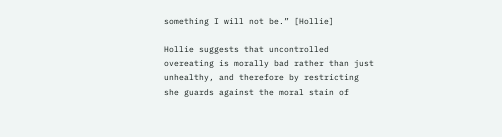something I will not be.” [Hollie]

Hollie suggests that uncontrolled overeating is morally bad rather than just unhealthy, and therefore by restricting she guards against the moral stain of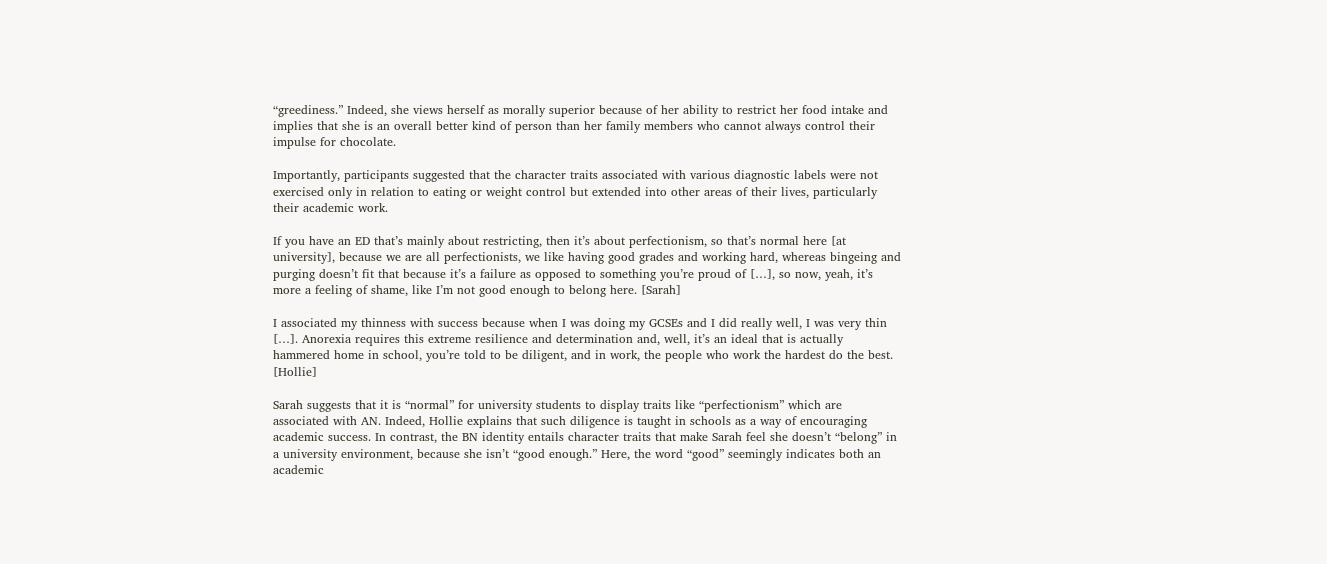“greediness.” Indeed, she views herself as morally superior because of her ability to restrict her food intake and implies that she is an overall better kind of person than her family members who cannot always control their impulse for chocolate.

Importantly, participants suggested that the character traits associated with various diagnostic labels were not exercised only in relation to eating or weight control but extended into other areas of their lives, particularly their academic work.

If you have an ED that’s mainly about restricting, then it’s about perfectionism, so that’s normal here [at university], because we are all perfectionists, we like having good grades and working hard, whereas bingeing and purging doesn’t fit that because it’s a failure as opposed to something you’re proud of […], so now, yeah, it’s more a feeling of shame, like I’m not good enough to belong here. [Sarah]

I associated my thinness with success because when I was doing my GCSEs and I did really well, I was very thin […]. Anorexia requires this extreme resilience and determination and, well, it’s an ideal that is actually hammered home in school, you’re told to be diligent, and in work, the people who work the hardest do the best. [Hollie]

Sarah suggests that it is “normal” for university students to display traits like “perfectionism” which are associated with AN. Indeed, Hollie explains that such diligence is taught in schools as a way of encouraging academic success. In contrast, the BN identity entails character traits that make Sarah feel she doesn’t “belong” in a university environment, because she isn’t “good enough.” Here, the word “good” seemingly indicates both an academic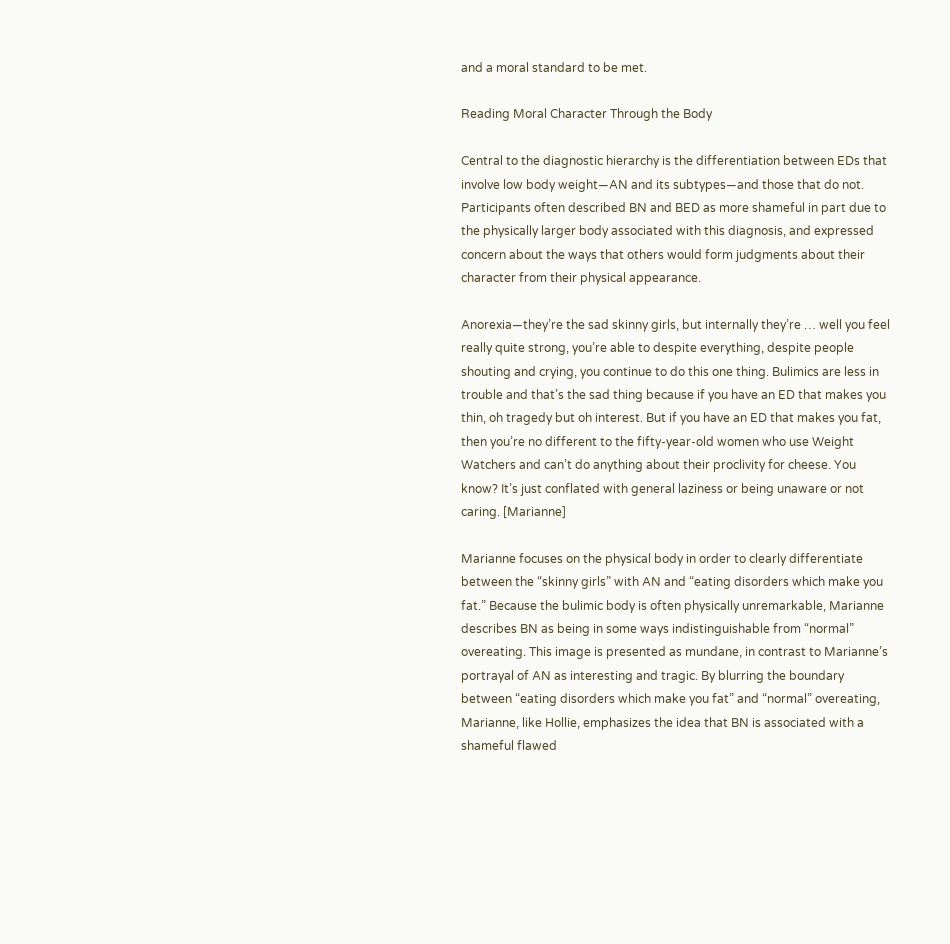and a moral standard to be met.

Reading Moral Character Through the Body

Central to the diagnostic hierarchy is the differentiation between EDs that involve low body weight—AN and its subtypes—and those that do not. Participants often described BN and BED as more shameful in part due to the physically larger body associated with this diagnosis, and expressed concern about the ways that others would form judgments about their character from their physical appearance.

Anorexia—they’re the sad skinny girls, but internally they’re … well you feel really quite strong, you’re able to despite everything, despite people shouting and crying, you continue to do this one thing. Bulimics are less in trouble and that’s the sad thing because if you have an ED that makes you thin, oh tragedy but oh interest. But if you have an ED that makes you fat, then you’re no different to the fifty-year-old women who use Weight Watchers and can’t do anything about their proclivity for cheese. You know? It’s just conflated with general laziness or being unaware or not caring. [Marianne]

Marianne focuses on the physical body in order to clearly differentiate between the “skinny girls” with AN and “eating disorders which make you fat.” Because the bulimic body is often physically unremarkable, Marianne describes BN as being in some ways indistinguishable from “normal” overeating. This image is presented as mundane, in contrast to Marianne’s portrayal of AN as interesting and tragic. By blurring the boundary between “eating disorders which make you fat” and “normal” overeating, Marianne, like Hollie, emphasizes the idea that BN is associated with a shameful flawed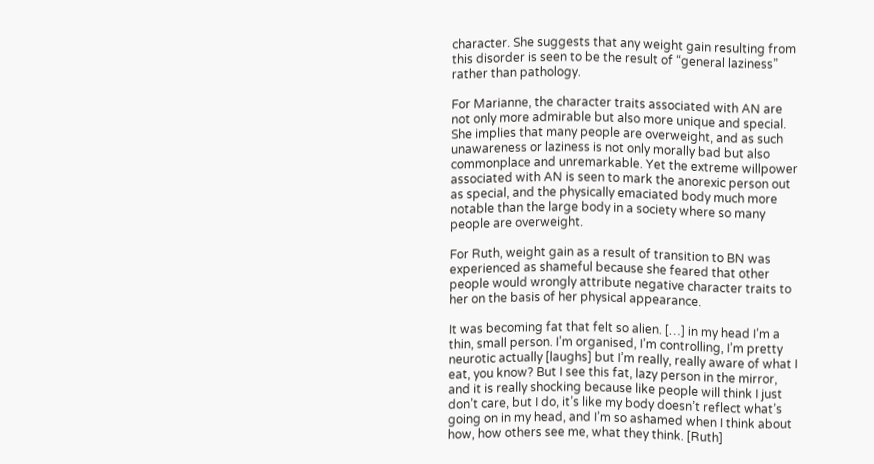character. She suggests that any weight gain resulting from this disorder is seen to be the result of “general laziness” rather than pathology.

For Marianne, the character traits associated with AN are not only more admirable but also more unique and special. She implies that many people are overweight, and as such unawareness or laziness is not only morally bad but also commonplace and unremarkable. Yet the extreme willpower associated with AN is seen to mark the anorexic person out as special, and the physically emaciated body much more notable than the large body in a society where so many people are overweight.

For Ruth, weight gain as a result of transition to BN was experienced as shameful because she feared that other people would wrongly attribute negative character traits to her on the basis of her physical appearance.

It was becoming fat that felt so alien. […] in my head I’m a thin, small person. I’m organised, I’m controlling, I’m pretty neurotic actually [laughs] but I’m really, really aware of what I eat, you know? But I see this fat, lazy person in the mirror, and it is really shocking because like people will think I just don’t care, but I do, it’s like my body doesn’t reflect what’s going on in my head, and I’m so ashamed when I think about how, how others see me, what they think. [Ruth]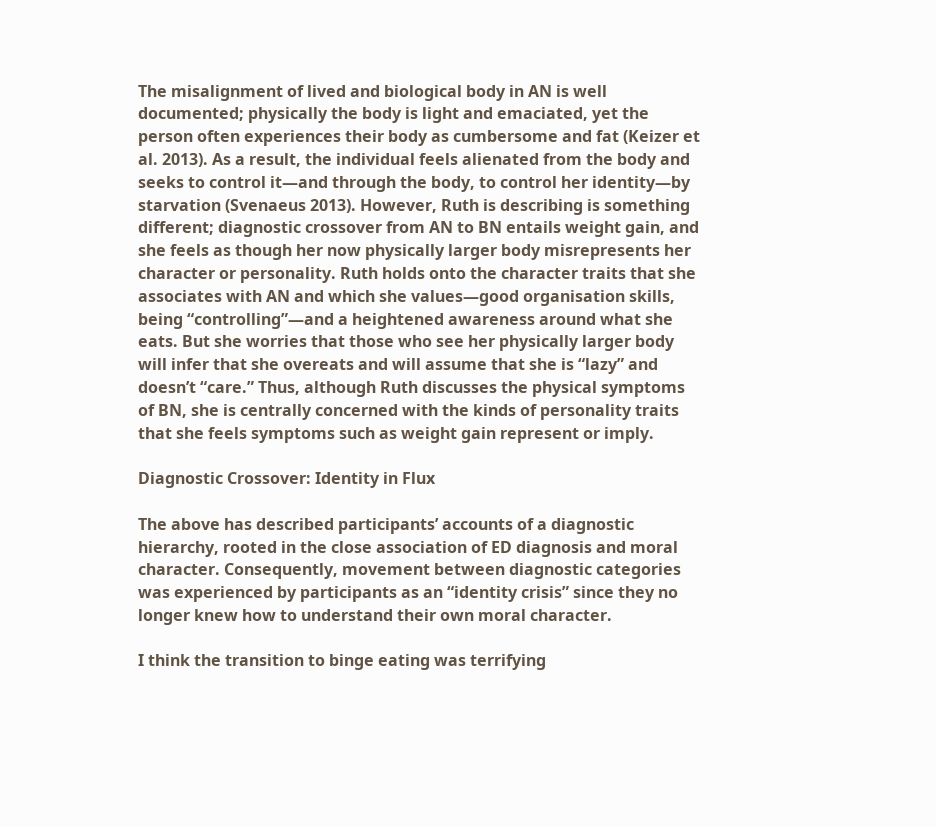The misalignment of lived and biological body in AN is well documented; physically the body is light and emaciated, yet the person often experiences their body as cumbersome and fat (Keizer et al. 2013). As a result, the individual feels alienated from the body and seeks to control it—and through the body, to control her identity—by starvation (Svenaeus 2013). However, Ruth is describing is something different; diagnostic crossover from AN to BN entails weight gain, and she feels as though her now physically larger body misrepresents her character or personality. Ruth holds onto the character traits that she associates with AN and which she values—good organisation skills, being “controlling”—and a heightened awareness around what she eats. But she worries that those who see her physically larger body will infer that she overeats and will assume that she is “lazy” and doesn’t “care.” Thus, although Ruth discusses the physical symptoms of BN, she is centrally concerned with the kinds of personality traits that she feels symptoms such as weight gain represent or imply.

Diagnostic Crossover: Identity in Flux

The above has described participants’ accounts of a diagnostic hierarchy, rooted in the close association of ED diagnosis and moral character. Consequently, movement between diagnostic categories was experienced by participants as an “identity crisis” since they no longer knew how to understand their own moral character.

I think the transition to binge eating was terrifying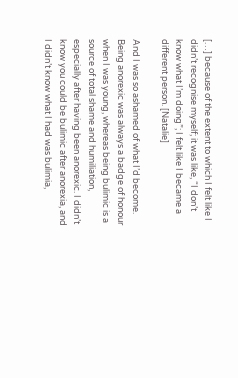[…] because of the extent to which I felt like I didn’t recognise myself; it was like, “I don’t know what I’m doing”; I felt like I became a different person. [Natalie]

And I was so ashamed of what I’d become. Being anorexic was always a badge of honour when I was young, whereas being bulimic is a source of total shame and humiliation, especially after having been anorexic. I didn’t know you could be bulimic after anorexia, and I didn’t know what I had was bulimia,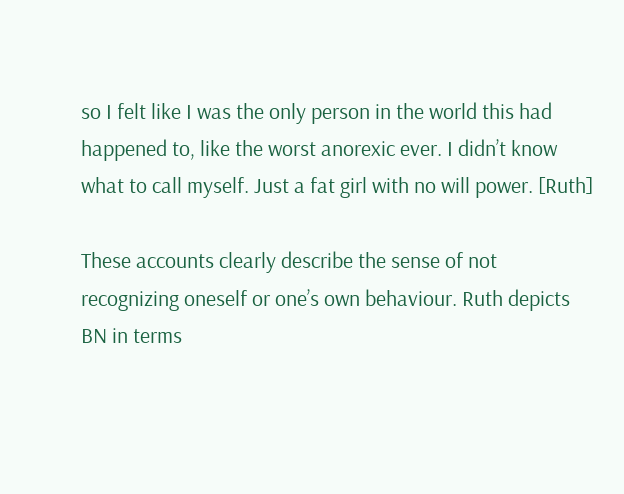so I felt like I was the only person in the world this had happened to, like the worst anorexic ever. I didn’t know what to call myself. Just a fat girl with no will power. [Ruth]

These accounts clearly describe the sense of not recognizing oneself or one’s own behaviour. Ruth depicts BN in terms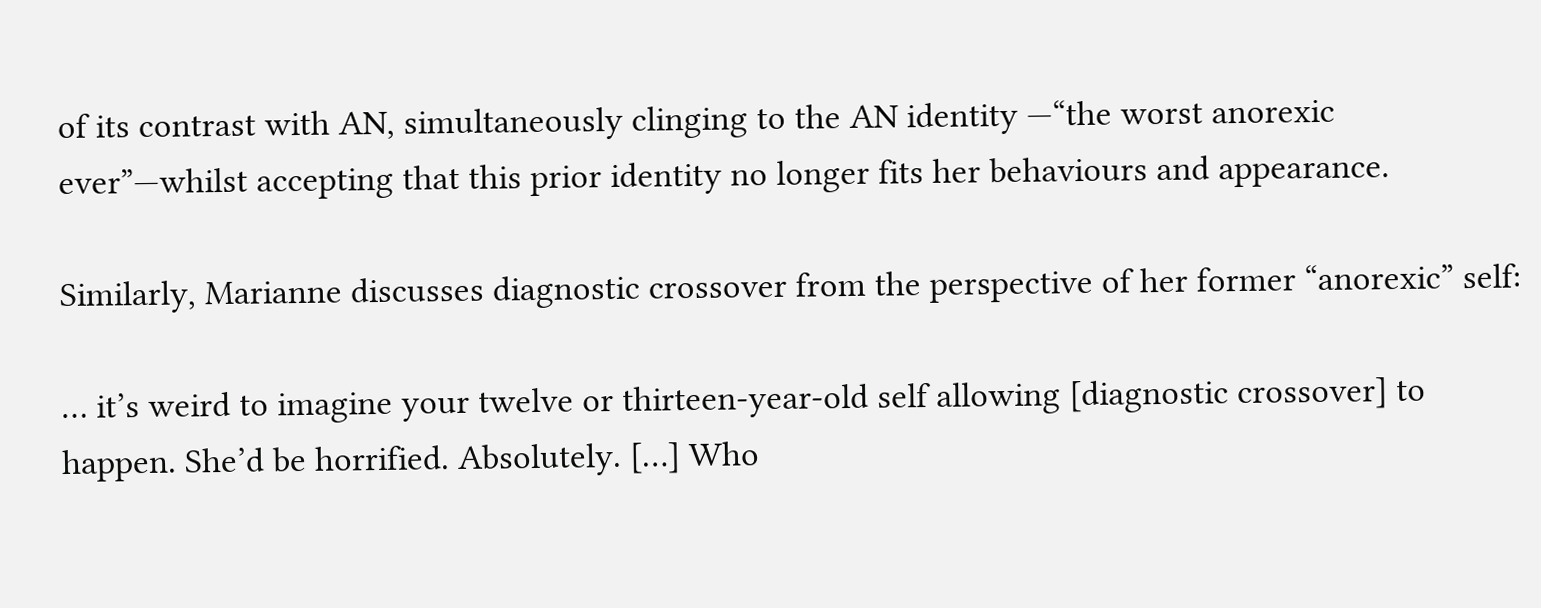of its contrast with AN, simultaneously clinging to the AN identity —“the worst anorexic ever”—whilst accepting that this prior identity no longer fits her behaviours and appearance.

Similarly, Marianne discusses diagnostic crossover from the perspective of her former “anorexic” self:

… it’s weird to imagine your twelve or thirteen-year-old self allowing [diagnostic crossover] to happen. She’d be horrified. Absolutely. […] Who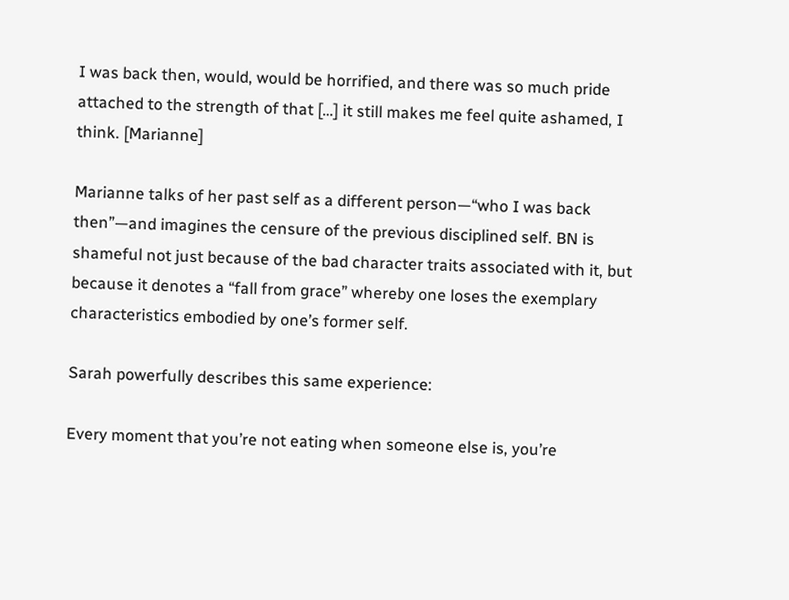I was back then, would, would be horrified, and there was so much pride attached to the strength of that […] it still makes me feel quite ashamed, I think. [Marianne]

Marianne talks of her past self as a different person—“who I was back then”—and imagines the censure of the previous disciplined self. BN is shameful not just because of the bad character traits associated with it, but because it denotes a “fall from grace” whereby one loses the exemplary characteristics embodied by one’s former self.

Sarah powerfully describes this same experience:

Every moment that you’re not eating when someone else is, you’re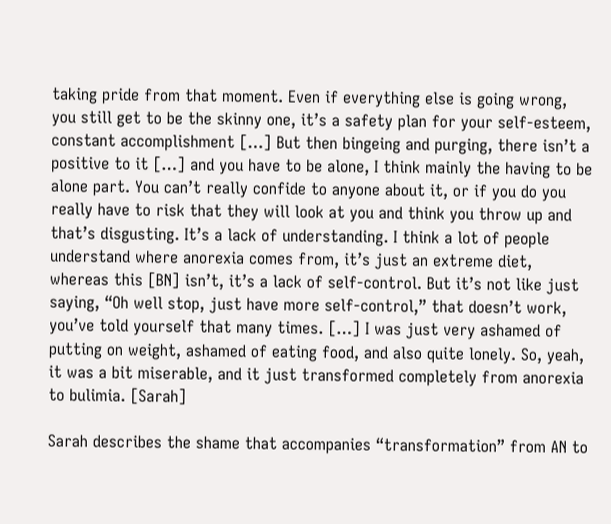taking pride from that moment. Even if everything else is going wrong, you still get to be the skinny one, it’s a safety plan for your self-esteem, constant accomplishment […] But then bingeing and purging, there isn’t a positive to it […] and you have to be alone, I think mainly the having to be alone part. You can’t really confide to anyone about it, or if you do you really have to risk that they will look at you and think you throw up and that’s disgusting. It’s a lack of understanding. I think a lot of people understand where anorexia comes from, it’s just an extreme diet, whereas this [BN] isn’t, it’s a lack of self-control. But it’s not like just saying, “Oh well stop, just have more self-control,” that doesn’t work, you’ve told yourself that many times. […] I was just very ashamed of putting on weight, ashamed of eating food, and also quite lonely. So, yeah, it was a bit miserable, and it just transformed completely from anorexia to bulimia. [Sarah]

Sarah describes the shame that accompanies “transformation” from AN to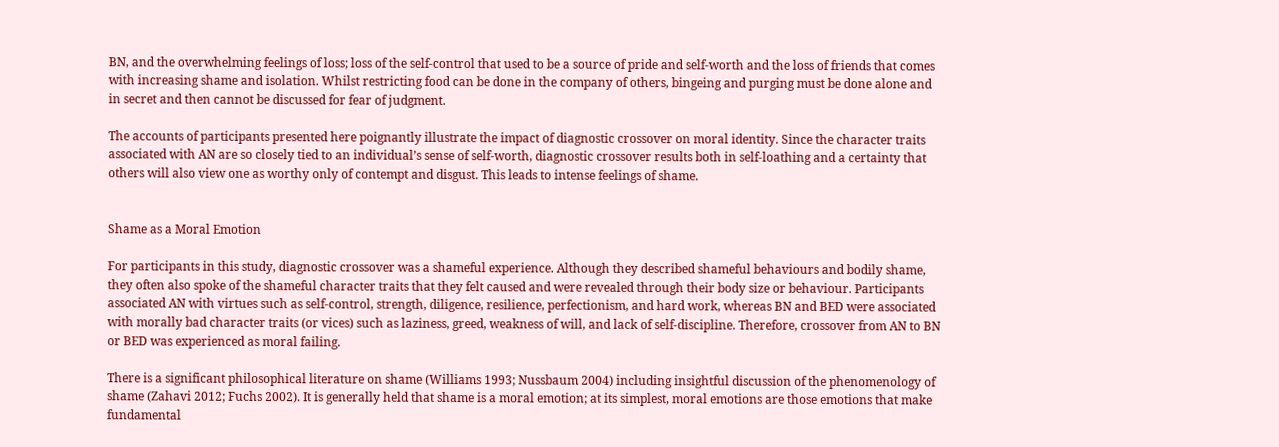BN, and the overwhelming feelings of loss; loss of the self-control that used to be a source of pride and self-worth and the loss of friends that comes with increasing shame and isolation. Whilst restricting food can be done in the company of others, bingeing and purging must be done alone and in secret and then cannot be discussed for fear of judgment.

The accounts of participants presented here poignantly illustrate the impact of diagnostic crossover on moral identity. Since the character traits associated with AN are so closely tied to an individual’s sense of self-worth, diagnostic crossover results both in self-loathing and a certainty that others will also view one as worthy only of contempt and disgust. This leads to intense feelings of shame.


Shame as a Moral Emotion

For participants in this study, diagnostic crossover was a shameful experience. Although they described shameful behaviours and bodily shame, they often also spoke of the shameful character traits that they felt caused and were revealed through their body size or behaviour. Participants associated AN with virtues such as self-control, strength, diligence, resilience, perfectionism, and hard work, whereas BN and BED were associated with morally bad character traits (or vices) such as laziness, greed, weakness of will, and lack of self-discipline. Therefore, crossover from AN to BN or BED was experienced as moral failing.

There is a significant philosophical literature on shame (Williams 1993; Nussbaum 2004) including insightful discussion of the phenomenology of shame (Zahavi 2012; Fuchs 2002). It is generally held that shame is a moral emotion; at its simplest, moral emotions are those emotions that make fundamental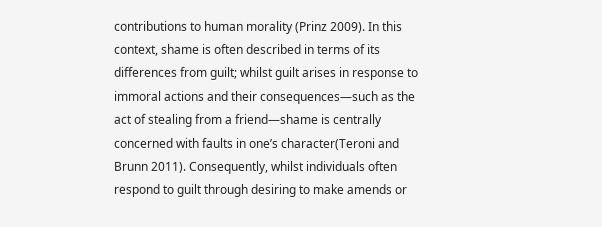contributions to human morality (Prinz 2009). In this context, shame is often described in terms of its differences from guilt; whilst guilt arises in response to immoral actions and their consequences—such as the act of stealing from a friend—shame is centrally concerned with faults in one’s character(Teroni and Brunn 2011). Consequently, whilst individuals often respond to guilt through desiring to make amends or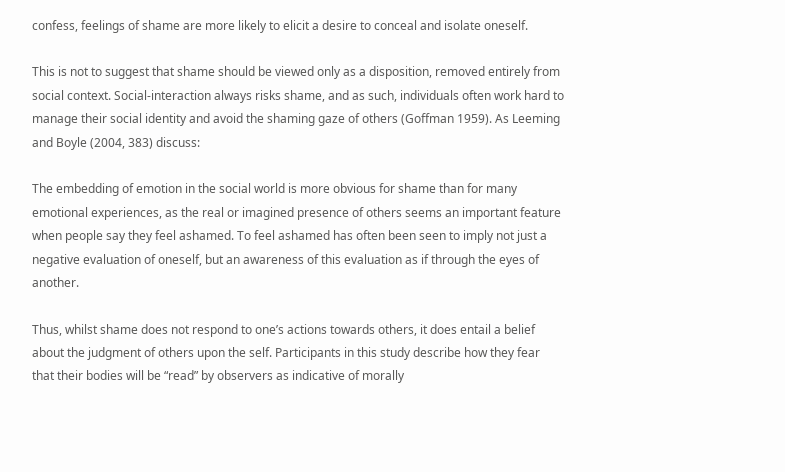confess, feelings of shame are more likely to elicit a desire to conceal and isolate oneself.

This is not to suggest that shame should be viewed only as a disposition, removed entirely from social context. Social-interaction always risks shame, and as such, individuals often work hard to manage their social identity and avoid the shaming gaze of others (Goffman 1959). As Leeming and Boyle (2004, 383) discuss:

The embedding of emotion in the social world is more obvious for shame than for many emotional experiences, as the real or imagined presence of others seems an important feature when people say they feel ashamed. To feel ashamed has often been seen to imply not just a negative evaluation of oneself, but an awareness of this evaluation as if through the eyes of another.

Thus, whilst shame does not respond to one’s actions towards others, it does entail a belief about the judgment of others upon the self. Participants in this study describe how they fear that their bodies will be “read” by observers as indicative of morally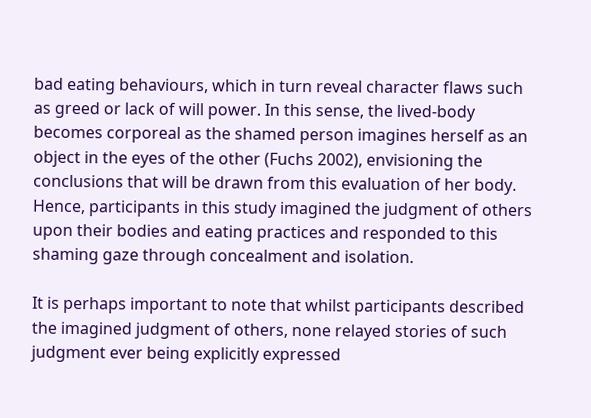bad eating behaviours, which in turn reveal character flaws such as greed or lack of will power. In this sense, the lived-body becomes corporeal as the shamed person imagines herself as an object in the eyes of the other (Fuchs 2002), envisioning the conclusions that will be drawn from this evaluation of her body. Hence, participants in this study imagined the judgment of others upon their bodies and eating practices and responded to this shaming gaze through concealment and isolation.

It is perhaps important to note that whilst participants described the imagined judgment of others, none relayed stories of such judgment ever being explicitly expressed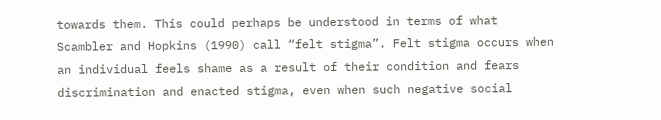towards them. This could perhaps be understood in terms of what Scambler and Hopkins (1990) call “felt stigma”. Felt stigma occurs when an individual feels shame as a result of their condition and fears discrimination and enacted stigma, even when such negative social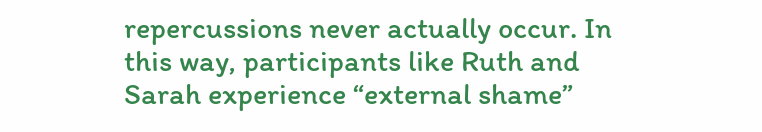repercussions never actually occur. In this way, participants like Ruth and Sarah experience “external shame”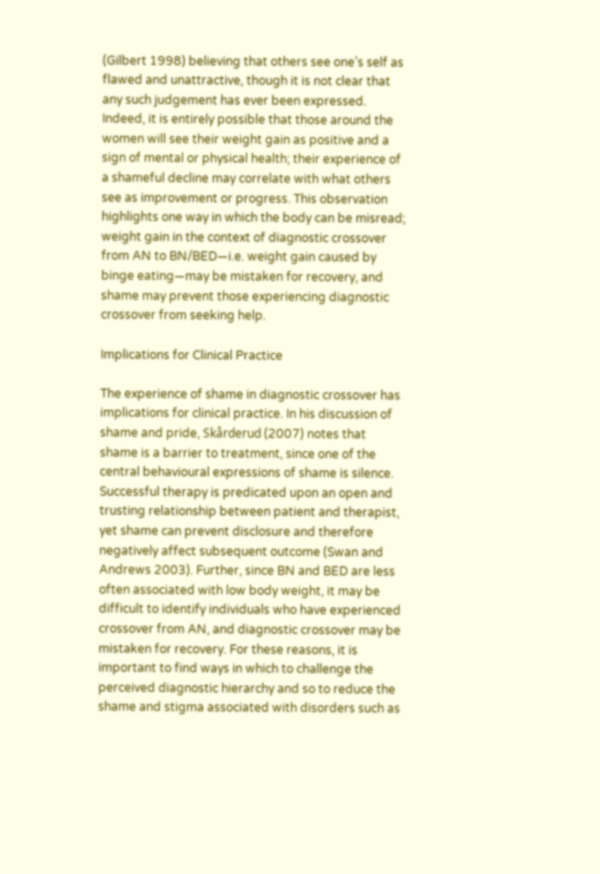(Gilbert 1998) believing that others see one’s self as flawed and unattractive, though it is not clear that any such judgement has ever been expressed. Indeed, it is entirely possible that those around the women will see their weight gain as positive and a sign of mental or physical health; their experience of a shameful decline may correlate with what others see as improvement or progress. This observation highlights one way in which the body can be misread; weight gain in the context of diagnostic crossover from AN to BN/BED—i.e. weight gain caused by binge eating—may be mistaken for recovery, and shame may prevent those experiencing diagnostic crossover from seeking help.

Implications for Clinical Practice

The experience of shame in diagnostic crossover has implications for clinical practice. In his discussion of shame and pride, Skårderud (2007) notes that shame is a barrier to treatment, since one of the central behavioural expressions of shame is silence. Successful therapy is predicated upon an open and trusting relationship between patient and therapist, yet shame can prevent disclosure and therefore negatively affect subsequent outcome (Swan and Andrews 2003). Further, since BN and BED are less often associated with low body weight, it may be difficult to identify individuals who have experienced crossover from AN, and diagnostic crossover may be mistaken for recovery. For these reasons, it is important to find ways in which to challenge the perceived diagnostic hierarchy and so to reduce the shame and stigma associated with disorders such as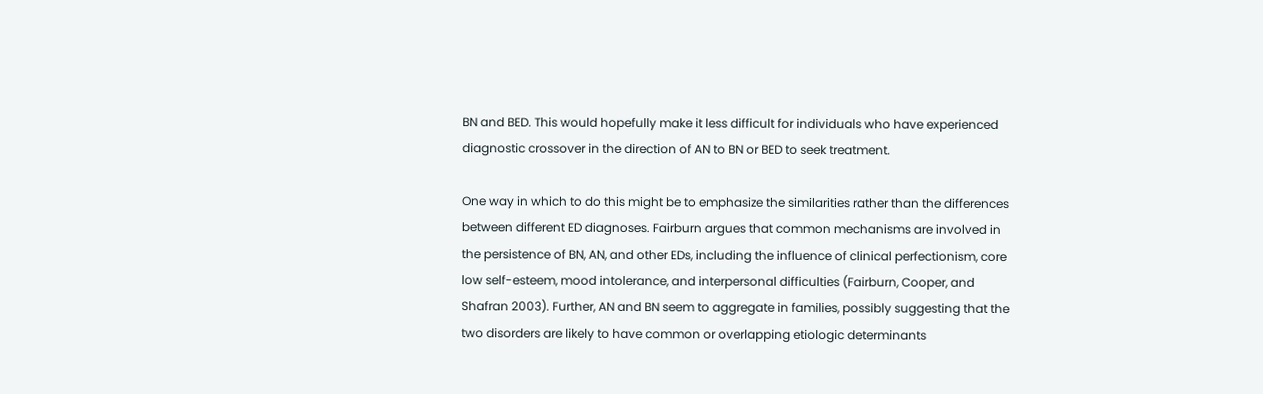BN and BED. This would hopefully make it less difficult for individuals who have experienced diagnostic crossover in the direction of AN to BN or BED to seek treatment.

One way in which to do this might be to emphasize the similarities rather than the differences between different ED diagnoses. Fairburn argues that common mechanisms are involved in the persistence of BN, AN, and other EDs, including the influence of clinical perfectionism, core low self-esteem, mood intolerance, and interpersonal difficulties (Fairburn, Cooper, and Shafran 2003). Further, AN and BN seem to aggregate in families, possibly suggesting that the two disorders are likely to have common or overlapping etiologic determinants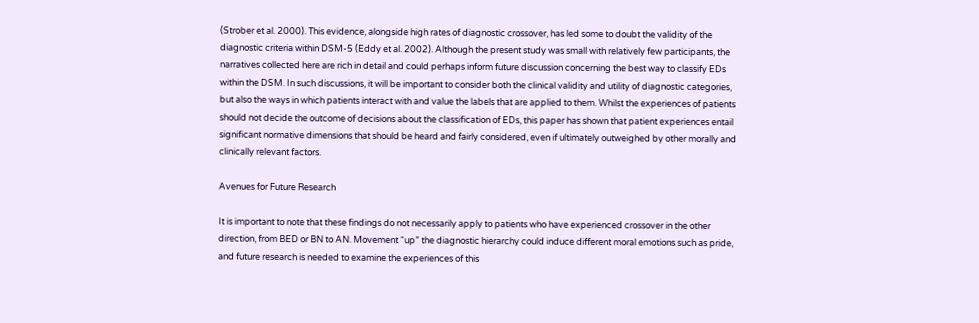(Strober et al. 2000). This evidence, alongside high rates of diagnostic crossover, has led some to doubt the validity of the diagnostic criteria within DSM-5 (Eddy et al. 2002). Although the present study was small with relatively few participants, the narratives collected here are rich in detail and could perhaps inform future discussion concerning the best way to classify EDs within the DSM. In such discussions, it will be important to consider both the clinical validity and utility of diagnostic categories, but also the ways in which patients interact with and value the labels that are applied to them. Whilst the experiences of patients should not decide the outcome of decisions about the classification of EDs, this paper has shown that patient experiences entail significant normative dimensions that should be heard and fairly considered, even if ultimately outweighed by other morally and clinically relevant factors.

Avenues for Future Research

It is important to note that these findings do not necessarily apply to patients who have experienced crossover in the other direction, from BED or BN to AN. Movement “up” the diagnostic hierarchy could induce different moral emotions such as pride, and future research is needed to examine the experiences of this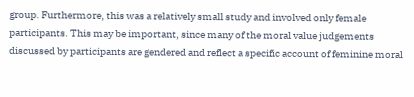group. Furthermore, this was a relatively small study and involved only female participants. This may be important, since many of the moral value judgements discussed by participants are gendered and reflect a specific account of feminine moral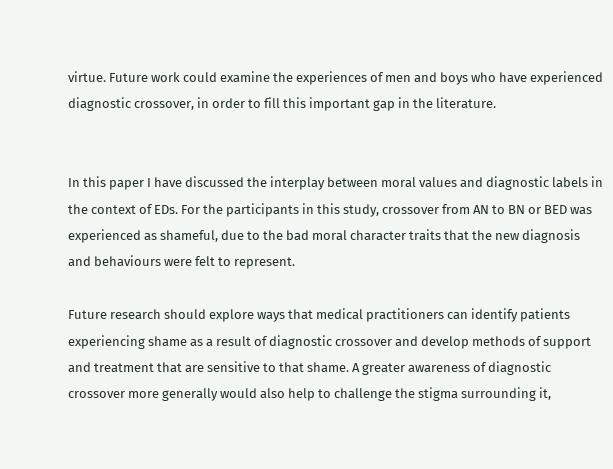virtue. Future work could examine the experiences of men and boys who have experienced diagnostic crossover, in order to fill this important gap in the literature.


In this paper I have discussed the interplay between moral values and diagnostic labels in the context of EDs. For the participants in this study, crossover from AN to BN or BED was experienced as shameful, due to the bad moral character traits that the new diagnosis and behaviours were felt to represent.

Future research should explore ways that medical practitioners can identify patients experiencing shame as a result of diagnostic crossover and develop methods of support and treatment that are sensitive to that shame. A greater awareness of diagnostic crossover more generally would also help to challenge the stigma surrounding it,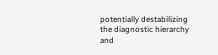potentially destabilizing the diagnostic hierarchy and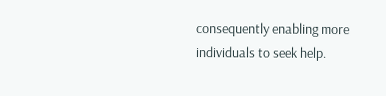consequently enabling more individuals to seek help.